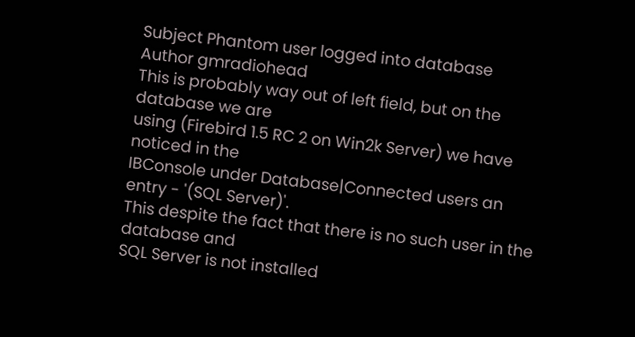Subject Phantom user logged into database
Author gmradiohead
This is probably way out of left field, but on the database we are
using (Firebird 1.5 RC 2 on Win2k Server) we have noticed in the
IBConsole under Database|Connected users an entry - '(SQL Server)'.
This despite the fact that there is no such user in the database and
SQL Server is not installed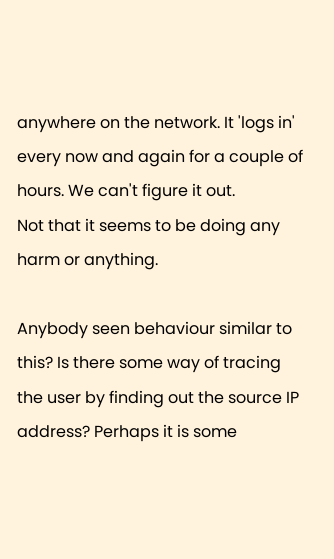anywhere on the network. It 'logs in'
every now and again for a couple of hours. We can't figure it out.
Not that it seems to be doing any harm or anything.

Anybody seen behaviour similar to this? Is there some way of tracing
the user by finding out the source IP address? Perhaps it is some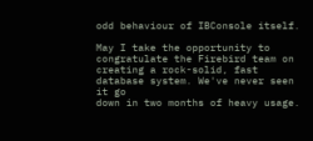odd behaviour of IBConsole itself.

May I take the opportunity to congratulate the Firebird team on
creating a rock-solid, fast database system. We've never seen it go
down in two months of heavy usage.